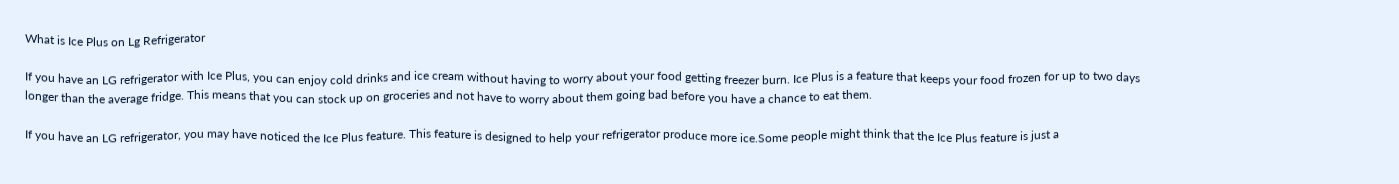What is Ice Plus on Lg Refrigerator

If you have an LG refrigerator with Ice Plus, you can enjoy cold drinks and ice cream without having to worry about your food getting freezer burn. Ice Plus is a feature that keeps your food frozen for up to two days longer than the average fridge. This means that you can stock up on groceries and not have to worry about them going bad before you have a chance to eat them.

If you have an LG refrigerator, you may have noticed the Ice Plus feature. This feature is designed to help your refrigerator produce more ice.Some people might think that the Ice Plus feature is just a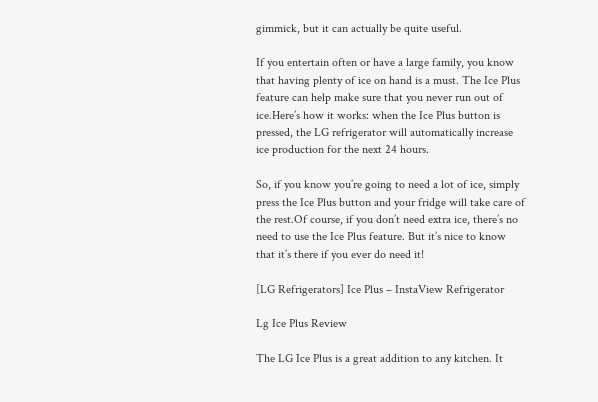gimmick, but it can actually be quite useful.

If you entertain often or have a large family, you know that having plenty of ice on hand is a must. The Ice Plus feature can help make sure that you never run out of ice.Here’s how it works: when the Ice Plus button is pressed, the LG refrigerator will automatically increase ice production for the next 24 hours.

So, if you know you’re going to need a lot of ice, simply press the Ice Plus button and your fridge will take care of the rest.Of course, if you don’t need extra ice, there’s no need to use the Ice Plus feature. But it’s nice to know that it’s there if you ever do need it!

[LG Refrigerators] Ice Plus – InstaView Refrigerator

Lg Ice Plus Review

The LG Ice Plus is a great addition to any kitchen. It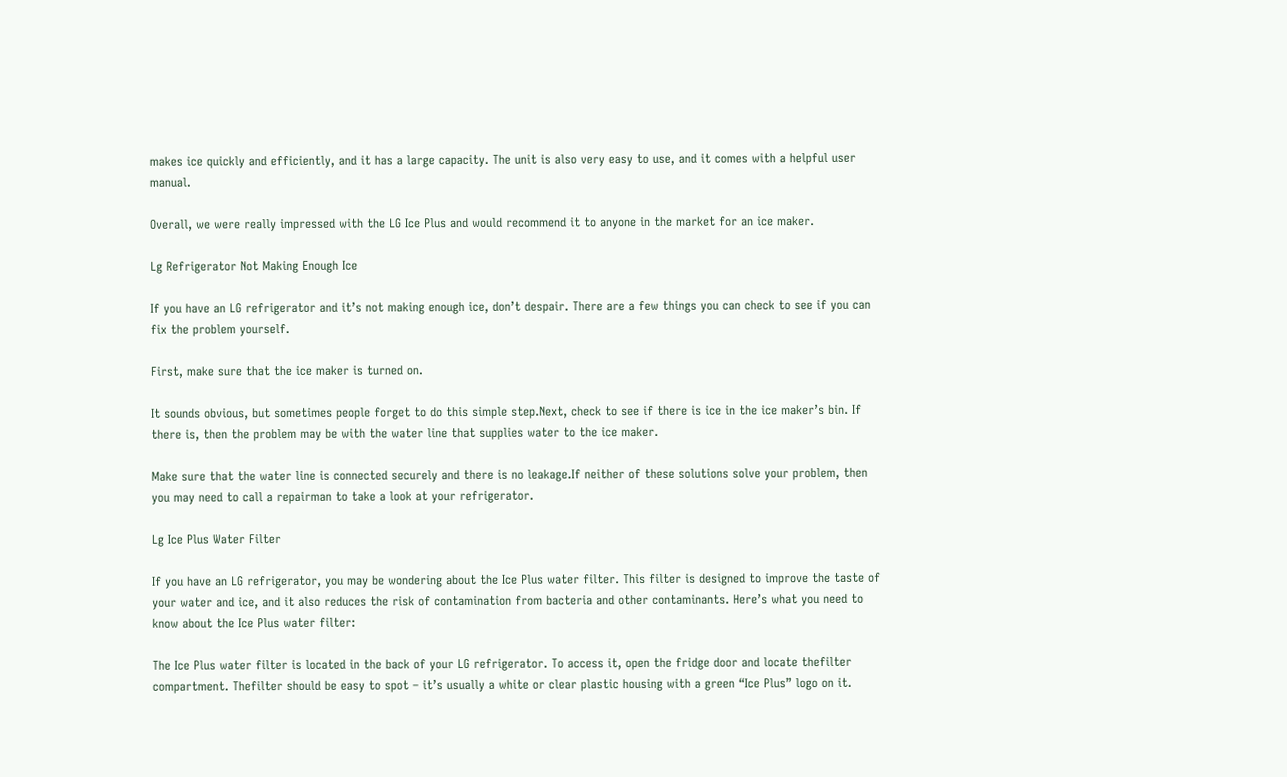makes ice quickly and efficiently, and it has a large capacity. The unit is also very easy to use, and it comes with a helpful user manual.

Overall, we were really impressed with the LG Ice Plus and would recommend it to anyone in the market for an ice maker.

Lg Refrigerator Not Making Enough Ice

If you have an LG refrigerator and it’s not making enough ice, don’t despair. There are a few things you can check to see if you can fix the problem yourself.

First, make sure that the ice maker is turned on.

It sounds obvious, but sometimes people forget to do this simple step.Next, check to see if there is ice in the ice maker’s bin. If there is, then the problem may be with the water line that supplies water to the ice maker.

Make sure that the water line is connected securely and there is no leakage.If neither of these solutions solve your problem, then you may need to call a repairman to take a look at your refrigerator.

Lg Ice Plus Water Filter

If you have an LG refrigerator, you may be wondering about the Ice Plus water filter. This filter is designed to improve the taste of your water and ice, and it also reduces the risk of contamination from bacteria and other contaminants. Here’s what you need to know about the Ice Plus water filter:

The Ice Plus water filter is located in the back of your LG refrigerator. To access it, open the fridge door and locate thefilter compartment. Thefilter should be easy to spot – it’s usually a white or clear plastic housing with a green “Ice Plus” logo on it.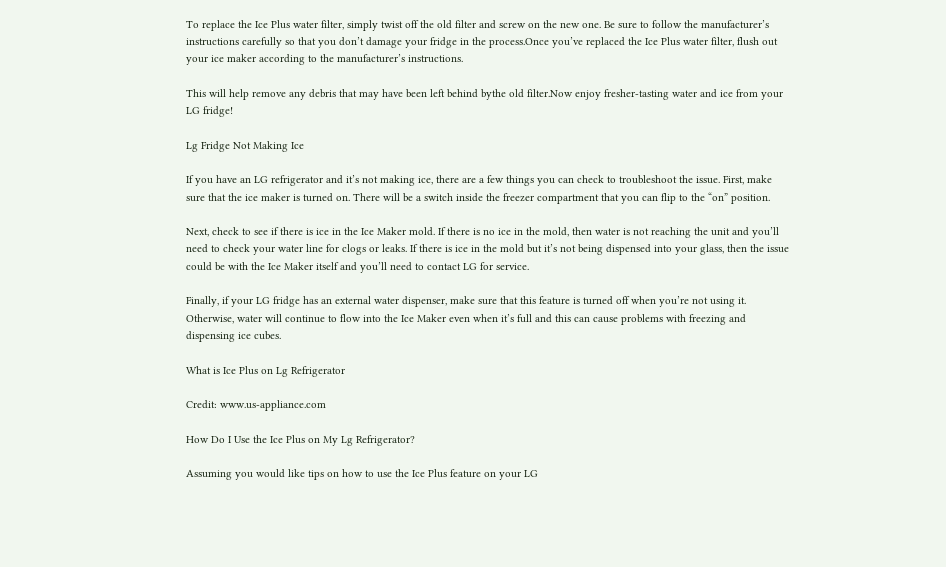To replace the Ice Plus water filter, simply twist off the old filter and screw on the new one. Be sure to follow the manufacturer’s instructions carefully so that you don’t damage your fridge in the process.Once you’ve replaced the Ice Plus water filter, flush out your ice maker according to the manufacturer’s instructions.

This will help remove any debris that may have been left behind bythe old filter.Now enjoy fresher-tasting water and ice from your LG fridge!

Lg Fridge Not Making Ice

If you have an LG refrigerator and it’s not making ice, there are a few things you can check to troubleshoot the issue. First, make sure that the ice maker is turned on. There will be a switch inside the freezer compartment that you can flip to the “on” position.

Next, check to see if there is ice in the Ice Maker mold. If there is no ice in the mold, then water is not reaching the unit and you’ll need to check your water line for clogs or leaks. If there is ice in the mold but it’s not being dispensed into your glass, then the issue could be with the Ice Maker itself and you’ll need to contact LG for service.

Finally, if your LG fridge has an external water dispenser, make sure that this feature is turned off when you’re not using it. Otherwise, water will continue to flow into the Ice Maker even when it’s full and this can cause problems with freezing and dispensing ice cubes.

What is Ice Plus on Lg Refrigerator

Credit: www.us-appliance.com

How Do I Use the Ice Plus on My Lg Refrigerator?

Assuming you would like tips on how to use the Ice Plus feature on your LG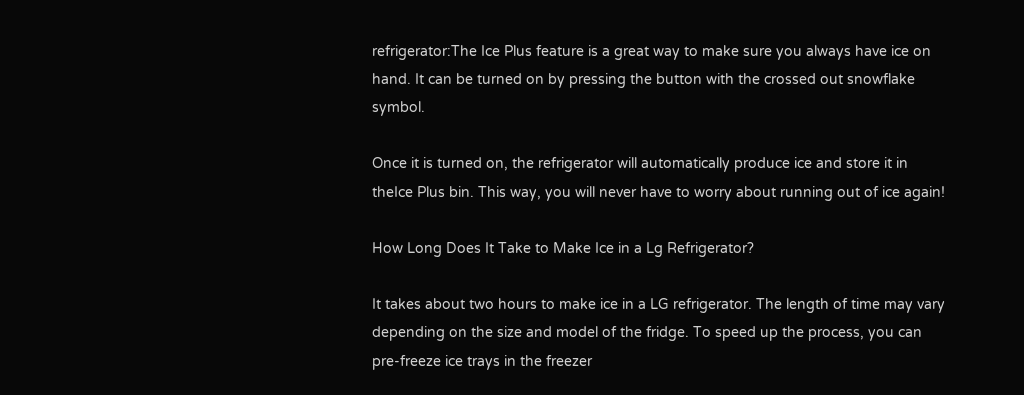refrigerator:The Ice Plus feature is a great way to make sure you always have ice on hand. It can be turned on by pressing the button with the crossed out snowflake symbol.

Once it is turned on, the refrigerator will automatically produce ice and store it in theIce Plus bin. This way, you will never have to worry about running out of ice again!

How Long Does It Take to Make Ice in a Lg Refrigerator?

It takes about two hours to make ice in a LG refrigerator. The length of time may vary depending on the size and model of the fridge. To speed up the process, you can pre-freeze ice trays in the freezer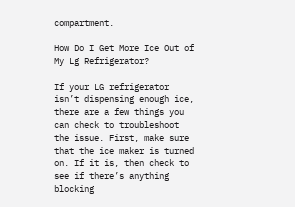compartment.

How Do I Get More Ice Out of My Lg Refrigerator?

If your LG refrigerator isn’t dispensing enough ice, there are a few things you can check to troubleshoot the issue. First, make sure that the ice maker is turned on. If it is, then check to see if there’s anything blocking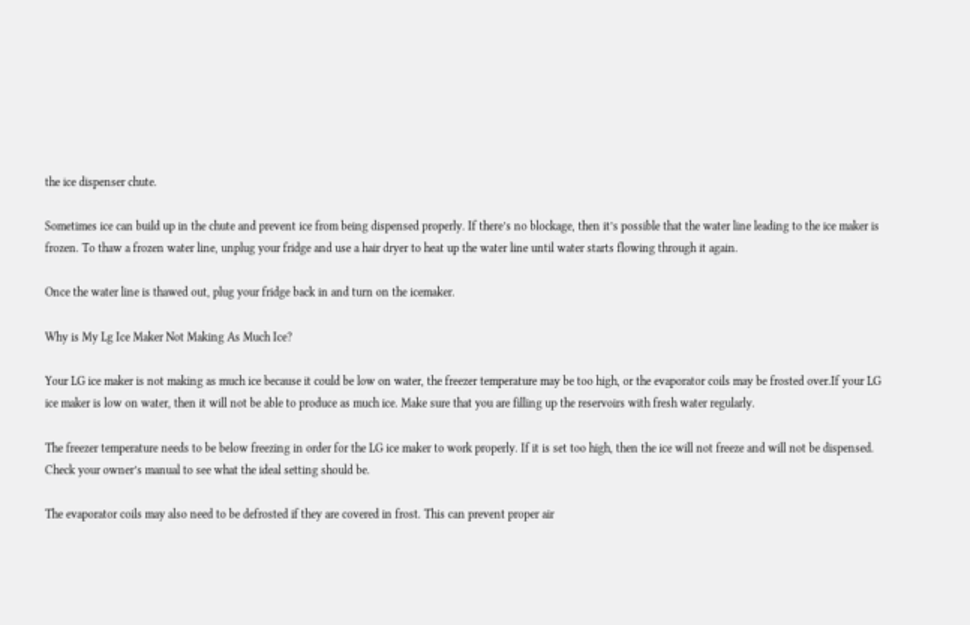the ice dispenser chute.

Sometimes ice can build up in the chute and prevent ice from being dispensed properly. If there’s no blockage, then it’s possible that the water line leading to the ice maker is frozen. To thaw a frozen water line, unplug your fridge and use a hair dryer to heat up the water line until water starts flowing through it again.

Once the water line is thawed out, plug your fridge back in and turn on the icemaker.

Why is My Lg Ice Maker Not Making As Much Ice?

Your LG ice maker is not making as much ice because it could be low on water, the freezer temperature may be too high, or the evaporator coils may be frosted over.If your LG ice maker is low on water, then it will not be able to produce as much ice. Make sure that you are filling up the reservoirs with fresh water regularly.

The freezer temperature needs to be below freezing in order for the LG ice maker to work properly. If it is set too high, then the ice will not freeze and will not be dispensed. Check your owner’s manual to see what the ideal setting should be.

The evaporator coils may also need to be defrosted if they are covered in frost. This can prevent proper air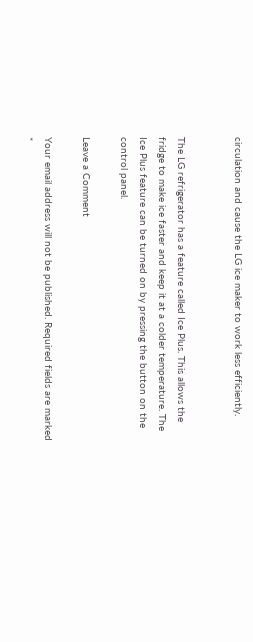circulation and cause the LG ice maker to work less efficiently.


The LG refrigerator has a feature called Ice Plus. This allows the fridge to make ice faster and keep it at a colder temperature. The Ice Plus feature can be turned on by pressing the button on the control panel.

Leave a Comment

Your email address will not be published. Required fields are marked *